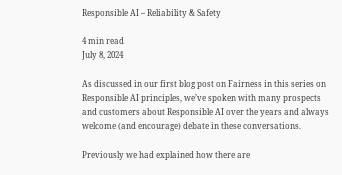Responsible AI – Reliability & Safety

4 min read
July 8, 2024

As discussed in our first blog post on Fairness in this series on Responsible AI principles, we’ve spoken with many prospects and customers about Responsible AI over the years and always welcome (and encourage) debate in these conversations.

Previously we had explained how there are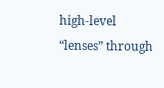high-level “lenses” through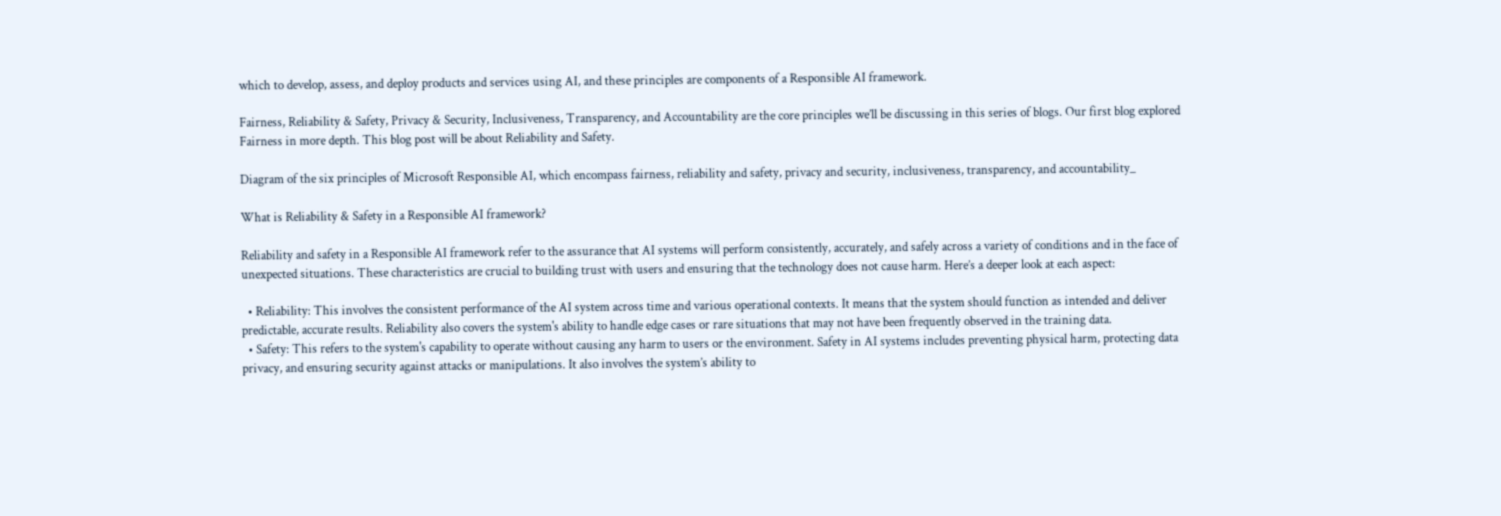which to develop, assess, and deploy products and services using AI, and these principles are components of a Responsible AI framework.

Fairness, Reliability & Safety, Privacy & Security, Inclusiveness, Transparency, and Accountability are the core principles we’ll be discussing in this series of blogs. Our first blog explored Fairness in more depth. This blog post will be about Reliability and Safety.

Diagram of the six principles of Microsoft Responsible AI, which encompass fairness, reliability and safety, privacy and security, inclusiveness, transparency, and accountability_

What is Reliability & Safety in a Responsible AI framework?

Reliability and safety in a Responsible AI framework refer to the assurance that AI systems will perform consistently, accurately, and safely across a variety of conditions and in the face of unexpected situations. These characteristics are crucial to building trust with users and ensuring that the technology does not cause harm. Here’s a deeper look at each aspect:

  • Reliability: This involves the consistent performance of the AI system across time and various operational contexts. It means that the system should function as intended and deliver predictable, accurate results. Reliability also covers the system's ability to handle edge cases or rare situations that may not have been frequently observed in the training data.
  • Safety: This refers to the system's capability to operate without causing any harm to users or the environment. Safety in AI systems includes preventing physical harm, protecting data privacy, and ensuring security against attacks or manipulations. It also involves the system’s ability to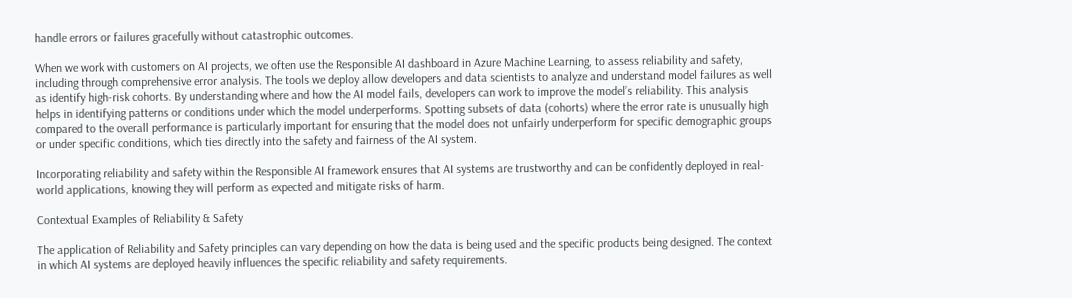handle errors or failures gracefully without catastrophic outcomes.

When we work with customers on AI projects, we often use the Responsible AI dashboard in Azure Machine Learning, to assess reliability and safety, including through comprehensive error analysis. The tools we deploy allow developers and data scientists to analyze and understand model failures as well as identify high-risk cohorts. By understanding where and how the AI model fails, developers can work to improve the model’s reliability. This analysis helps in identifying patterns or conditions under which the model underperforms. Spotting subsets of data (cohorts) where the error rate is unusually high compared to the overall performance is particularly important for ensuring that the model does not unfairly underperform for specific demographic groups or under specific conditions, which ties directly into the safety and fairness of the AI system.

Incorporating reliability and safety within the Responsible AI framework ensures that AI systems are trustworthy and can be confidently deployed in real-world applications, knowing they will perform as expected and mitigate risks of harm.

Contextual Examples of Reliability & Safety

The application of Reliability and Safety principles can vary depending on how the data is being used and the specific products being designed. The context in which AI systems are deployed heavily influences the specific reliability and safety requirements.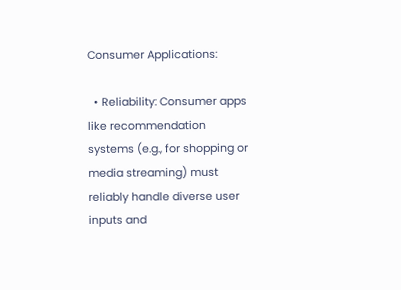Consumer Applications:

  • Reliability: Consumer apps like recommendation systems (e.g., for shopping or media streaming) must reliably handle diverse user inputs and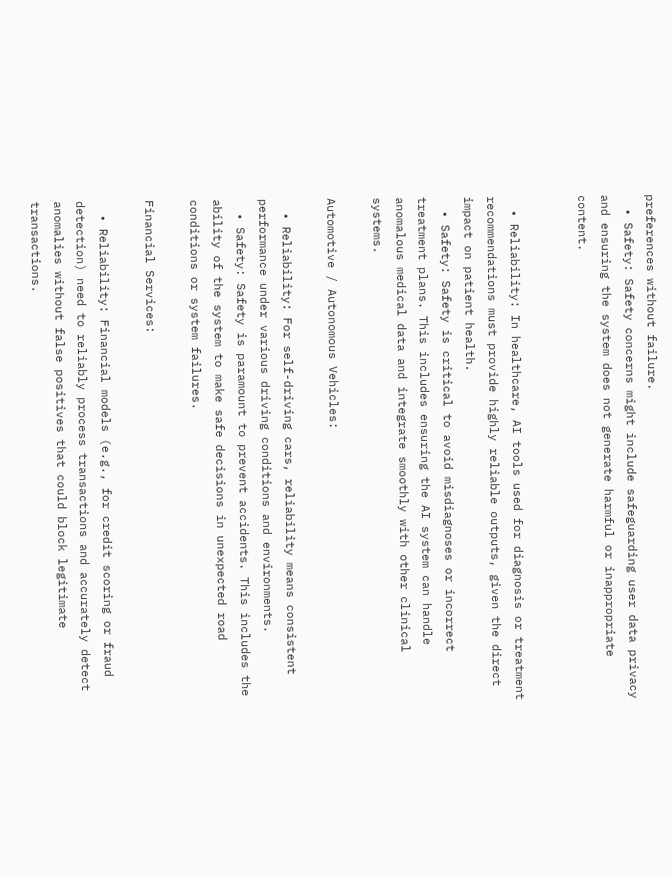preferences without failure.
  • Safety: Safety concerns might include safeguarding user data privacy and ensuring the system does not generate harmful or inappropriate content.


  • Reliability: In healthcare, AI tools used for diagnosis or treatment recommendations must provide highly reliable outputs, given the direct impact on patient health.
  • Safety: Safety is critical to avoid misdiagnoses or incorrect treatment plans. This includes ensuring the AI system can handle anomalous medical data and integrate smoothly with other clinical systems.

Automotive / Autonomous Vehicles:

  • Reliability: For self-driving cars, reliability means consistent performance under various driving conditions and environments.
  • Safety: Safety is paramount to prevent accidents. This includes the ability of the system to make safe decisions in unexpected road conditions or system failures.

Financial Services:

  • Reliability: Financial models (e.g., for credit scoring or fraud detection) need to reliably process transactions and accurately detect anomalies without false positives that could block legitimate transactions.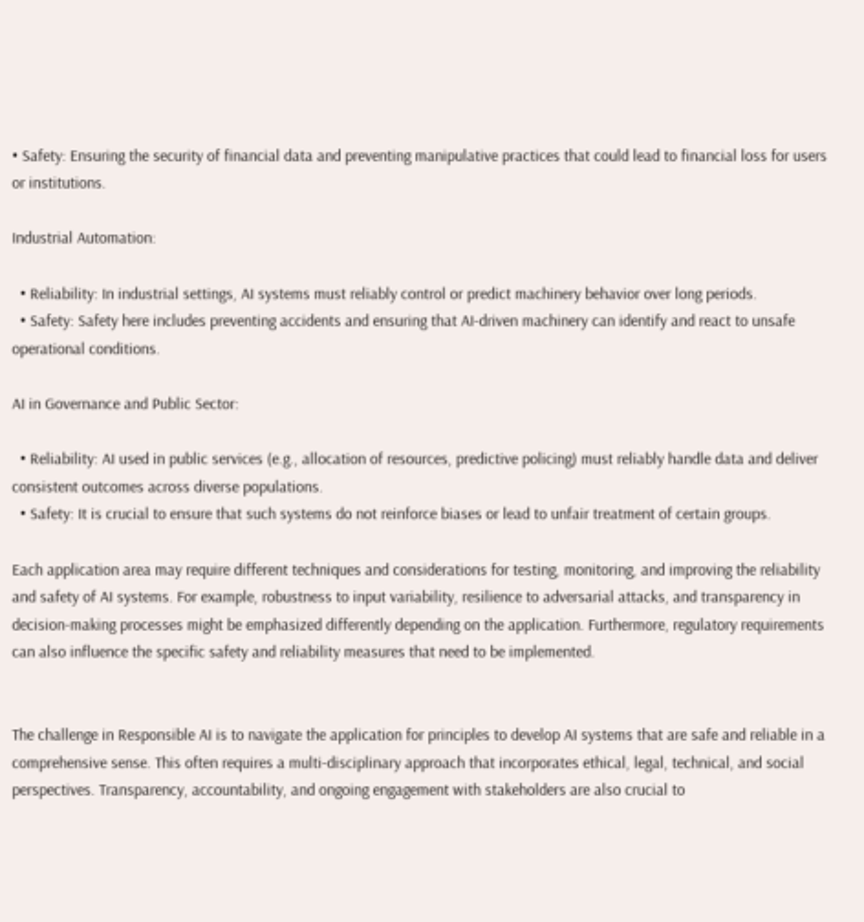• Safety: Ensuring the security of financial data and preventing manipulative practices that could lead to financial loss for users or institutions.

Industrial Automation:

  • Reliability: In industrial settings, AI systems must reliably control or predict machinery behavior over long periods.
  • Safety: Safety here includes preventing accidents and ensuring that AI-driven machinery can identify and react to unsafe operational conditions.

AI in Governance and Public Sector:

  • Reliability: AI used in public services (e.g., allocation of resources, predictive policing) must reliably handle data and deliver consistent outcomes across diverse populations.
  • Safety: It is crucial to ensure that such systems do not reinforce biases or lead to unfair treatment of certain groups.

Each application area may require different techniques and considerations for testing, monitoring, and improving the reliability and safety of AI systems. For example, robustness to input variability, resilience to adversarial attacks, and transparency in decision-making processes might be emphasized differently depending on the application. Furthermore, regulatory requirements can also influence the specific safety and reliability measures that need to be implemented.


The challenge in Responsible AI is to navigate the application for principles to develop AI systems that are safe and reliable in a comprehensive sense. This often requires a multi-disciplinary approach that incorporates ethical, legal, technical, and social perspectives. Transparency, accountability, and ongoing engagement with stakeholders are also crucial to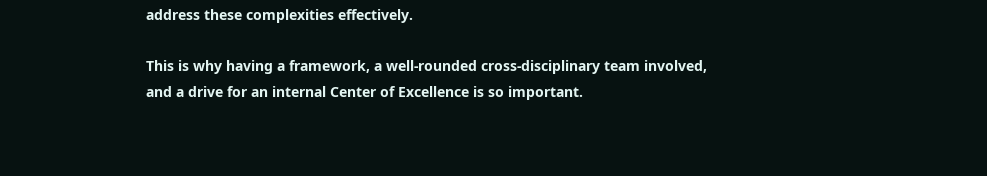address these complexities effectively.

This is why having a framework, a well-rounded cross-disciplinary team involved, and a drive for an internal Center of Excellence is so important.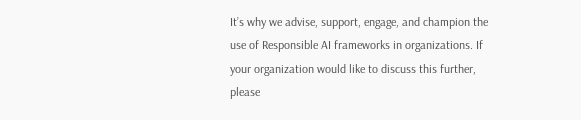It’s why we advise, support, engage, and champion the use of Responsible AI frameworks in organizations. If your organization would like to discuss this further, please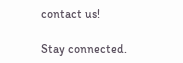contact us!

Stay connected.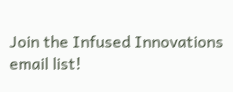Join the Infused Innovations email list!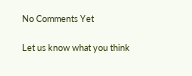No Comments Yet

Let us know what you think